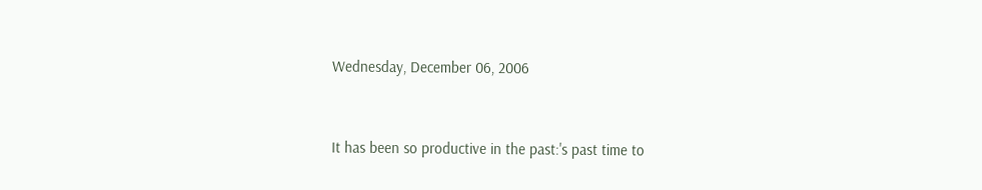Wednesday, December 06, 2006


It has been so productive in the past:'s past time to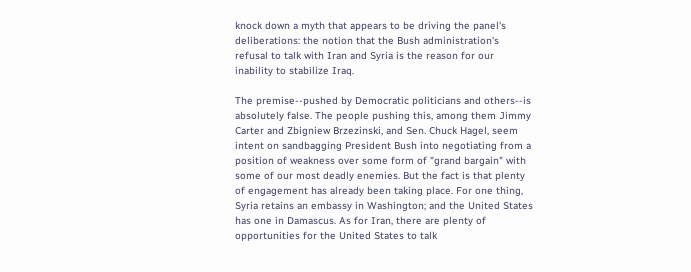knock down a myth that appears to be driving the panel's deliberations: the notion that the Bush administration's refusal to talk with Iran and Syria is the reason for our inability to stabilize Iraq.

The premise--pushed by Democratic politicians and others--is absolutely false. The people pushing this, among them Jimmy Carter and Zbigniew Brzezinski, and Sen. Chuck Hagel, seem intent on sandbagging President Bush into negotiating from a position of weakness over some form of "grand bargain" with some of our most deadly enemies. But the fact is that plenty of engagement has already been taking place. For one thing, Syria retains an embassy in Washington; and the United States has one in Damascus. As for Iran, there are plenty of opportunities for the United States to talk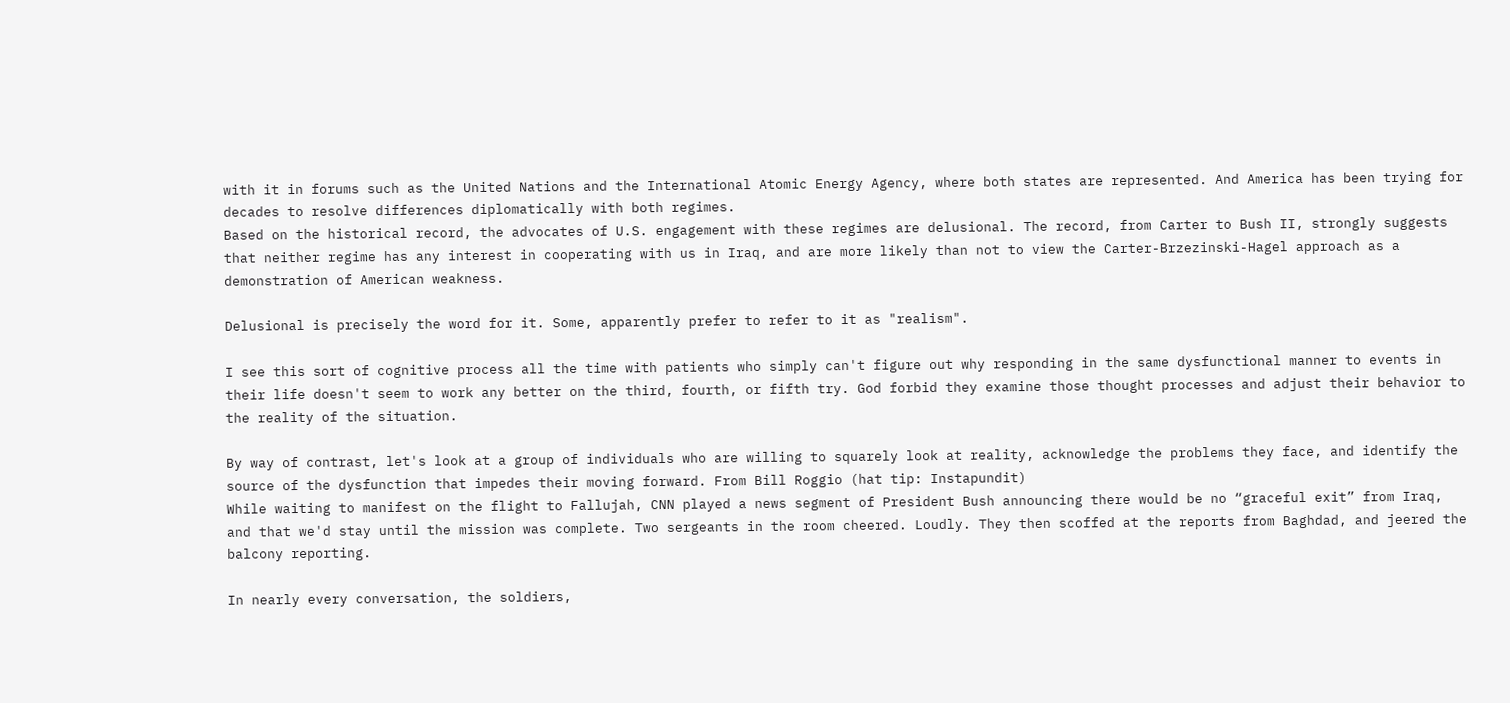with it in forums such as the United Nations and the International Atomic Energy Agency, where both states are represented. And America has been trying for decades to resolve differences diplomatically with both regimes.
Based on the historical record, the advocates of U.S. engagement with these regimes are delusional. The record, from Carter to Bush II, strongly suggests that neither regime has any interest in cooperating with us in Iraq, and are more likely than not to view the Carter-Brzezinski-Hagel approach as a demonstration of American weakness.

Delusional is precisely the word for it. Some, apparently prefer to refer to it as "realism".

I see this sort of cognitive process all the time with patients who simply can't figure out why responding in the same dysfunctional manner to events in their life doesn't seem to work any better on the third, fourth, or fifth try. God forbid they examine those thought processes and adjust their behavior to the reality of the situation.

By way of contrast, let's look at a group of individuals who are willing to squarely look at reality, acknowledge the problems they face, and identify the source of the dysfunction that impedes their moving forward. From Bill Roggio (hat tip: Instapundit)
While waiting to manifest on the flight to Fallujah, CNN played a news segment of President Bush announcing there would be no “graceful exit” from Iraq, and that we'd stay until the mission was complete. Two sergeants in the room cheered. Loudly. They then scoffed at the reports from Baghdad, and jeered the balcony reporting.

In nearly every conversation, the soldiers,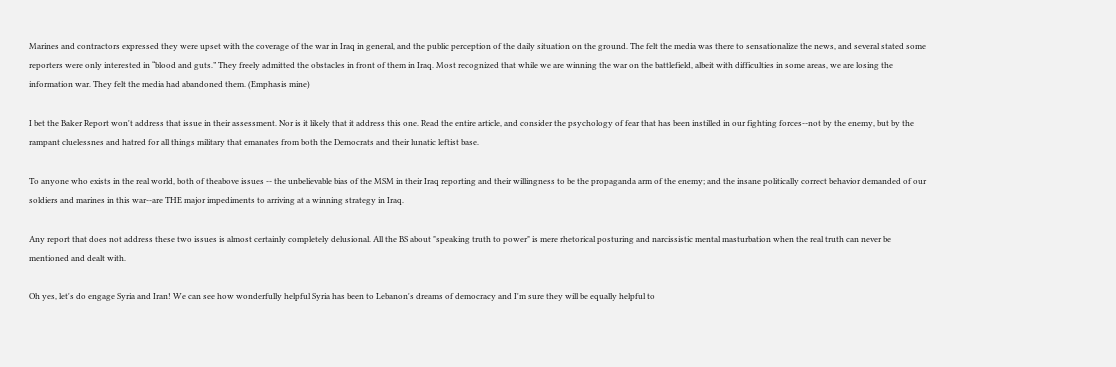Marines and contractors expressed they were upset with the coverage of the war in Iraq in general, and the public perception of the daily situation on the ground. The felt the media was there to sensationalize the news, and several stated some reporters were only interested in “blood and guts.” They freely admitted the obstacles in front of them in Iraq. Most recognized that while we are winning the war on the battlefield, albeit with difficulties in some areas, we are losing the information war. They felt the media had abandoned them. (Emphasis mine)

I bet the Baker Report won't address that issue in their assessment. Nor is it likely that it address this one. Read the entire article, and consider the psychology of fear that has been instilled in our fighting forces--not by the enemy, but by the rampant cluelessnes and hatred for all things military that emanates from both the Democrats and their lunatic leftist base.

To anyone who exists in the real world, both of theabove issues -- the unbelievable bias of the MSM in their Iraq reporting and their willingness to be the propaganda arm of the enemy; and the insane politically correct behavior demanded of our soldiers and marines in this war--are THE major impediments to arriving at a winning strategy in Iraq.

Any report that does not address these two issues is almost certainly completely delusional. All the BS about "speaking truth to power" is mere rhetorical posturing and narcissistic mental masturbation when the real truth can never be mentioned and dealt with.

Oh yes, let's do engage Syria and Iran! We can see how wonderfully helpful Syria has been to Lebanon's dreams of democracy and I'm sure they will be equally helpful to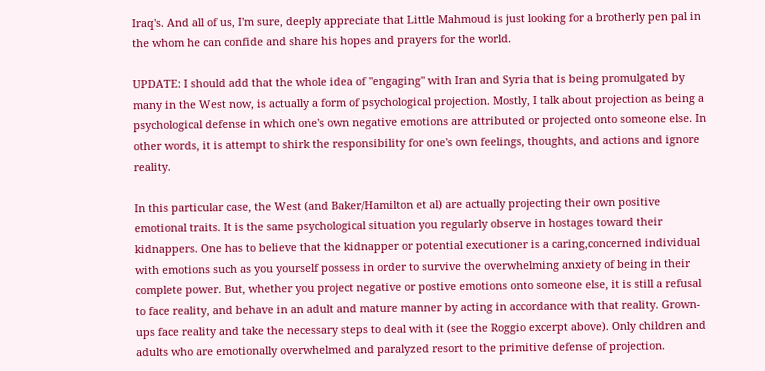Iraq's. And all of us, I'm sure, deeply appreciate that Little Mahmoud is just looking for a brotherly pen pal in the whom he can confide and share his hopes and prayers for the world.

UPDATE: I should add that the whole idea of "engaging" with Iran and Syria that is being promulgated by many in the West now, is actually a form of psychological projection. Mostly, I talk about projection as being a psychological defense in which one's own negative emotions are attributed or projected onto someone else. In other words, it is attempt to shirk the responsibility for one's own feelings, thoughts, and actions and ignore reality.

In this particular case, the West (and Baker/Hamilton et al) are actually projecting their own positive emotional traits. It is the same psychological situation you regularly observe in hostages toward their kidnappers. One has to believe that the kidnapper or potential executioner is a caring,concerned individual with emotions such as you yourself possess in order to survive the overwhelming anxiety of being in their complete power. But, whether you project negative or postive emotions onto someone else, it is still a refusal to face reality, and behave in an adult and mature manner by acting in accordance with that reality. Grown-ups face reality and take the necessary steps to deal with it (see the Roggio excerpt above). Only children and adults who are emotionally overwhelmed and paralyzed resort to the primitive defense of projection.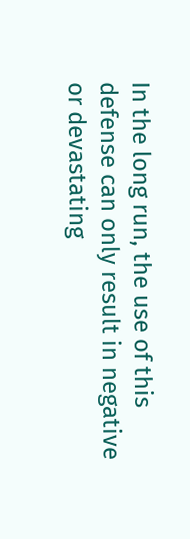In the long run, the use of this defense can only result in negative or devastating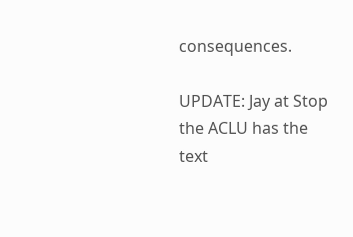consequences.

UPDATE: Jay at Stop the ACLU has the text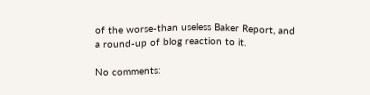of the worse-than useless Baker Report, and a round-up of blog reaction to it.

No comments: